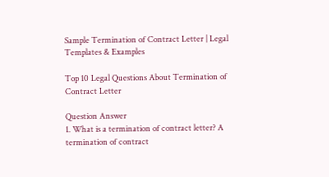Sample Termination of Contract Letter | Legal Templates & Examples

Top 10 Legal Questions About Termination of Contract Letter

Question Answer
1. What is a termination of contract letter? A termination of contract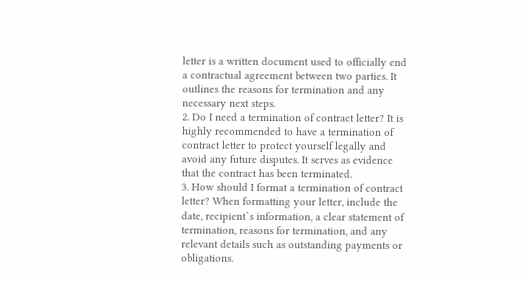letter is a written document used to officially end a contractual agreement between two parties. It outlines the reasons for termination and any necessary next steps.
2. Do I need a termination of contract letter? It is highly recommended to have a termination of contract letter to protect yourself legally and avoid any future disputes. It serves as evidence that the contract has been terminated.
3. How should I format a termination of contract letter? When formatting your letter, include the date, recipient`s information, a clear statement of termination, reasons for termination, and any relevant details such as outstanding payments or obligations.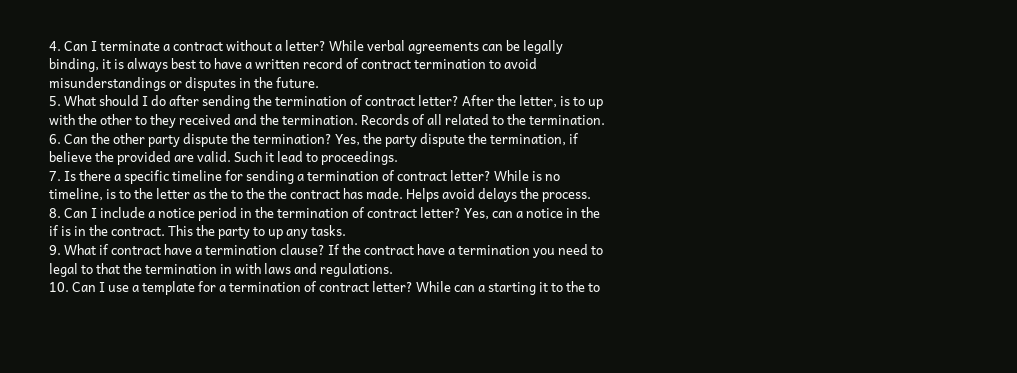4. Can I terminate a contract without a letter? While verbal agreements can be legally binding, it is always best to have a written record of contract termination to avoid misunderstandings or disputes in the future.
5. What should I do after sending the termination of contract letter? After the letter, is to up with the other to they received and the termination. Records of all related to the termination.
6. Can the other party dispute the termination? Yes, the party dispute the termination, if believe the provided are valid. Such it lead to proceedings.
7. Is there a specific timeline for sending a termination of contract letter? While is no timeline, is to the letter as the to the the contract has made. Helps avoid delays the process.
8. Can I include a notice period in the termination of contract letter? Yes, can a notice in the if is in the contract. This the party to up any tasks.
9. What if contract have a termination clause? If the contract have a termination you need to legal to that the termination in with laws and regulations.
10. Can I use a template for a termination of contract letter? While can a starting it to the to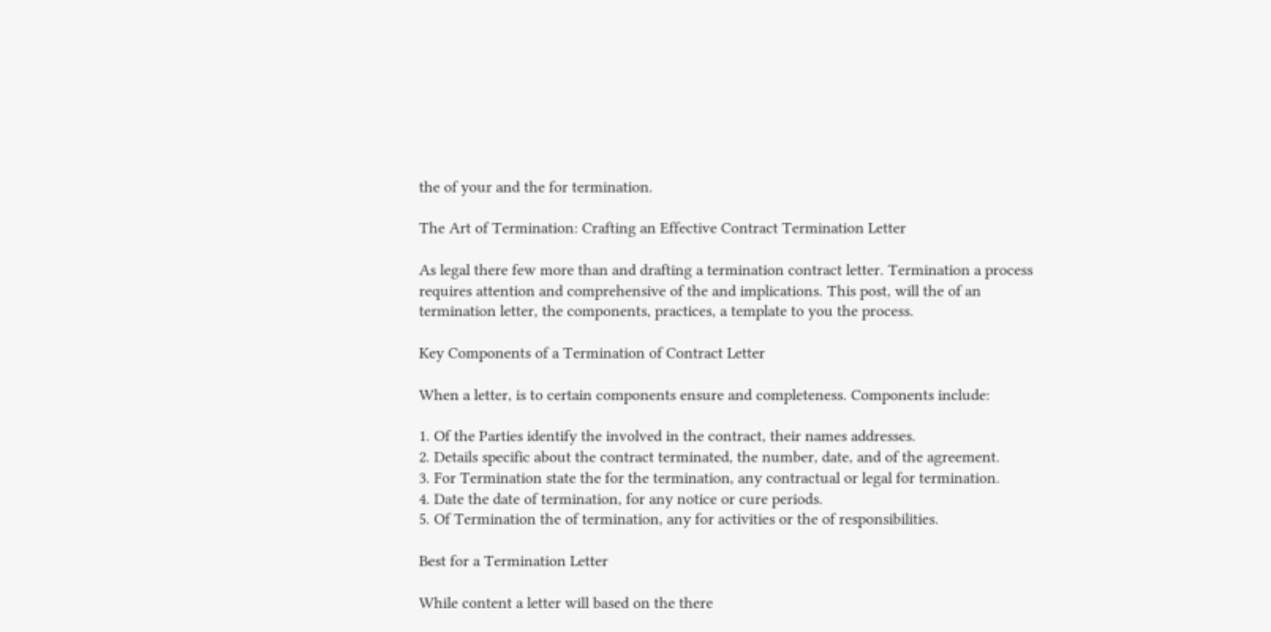the of your and the for termination.

The Art of Termination: Crafting an Effective Contract Termination Letter

As legal there few more than and drafting a termination contract letter. Termination a process requires attention and comprehensive of the and implications. This post, will the of an termination letter, the components, practices, a template to you the process.

Key Components of a Termination of Contract Letter

When a letter, is to certain components ensure and completeness. Components include:

1. Of the Parties identify the involved in the contract, their names addresses.
2. Details specific about the contract terminated, the number, date, and of the agreement.
3. For Termination state the for the termination, any contractual or legal for termination.
4. Date the date of termination, for any notice or cure periods.
5. Of Termination the of termination, any for activities or the of responsibilities.

Best for a Termination Letter

While content a letter will based on the there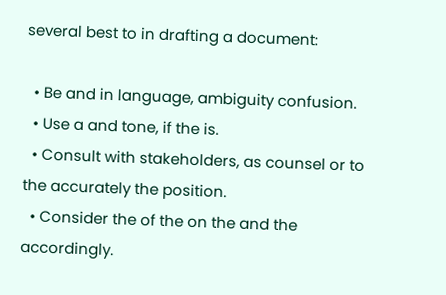several best to in drafting a document:

  • Be and in language, ambiguity confusion.
  • Use a and tone, if the is.
  • Consult with stakeholders, as counsel or to the accurately the position.
  • Consider the of the on the and the accordingly.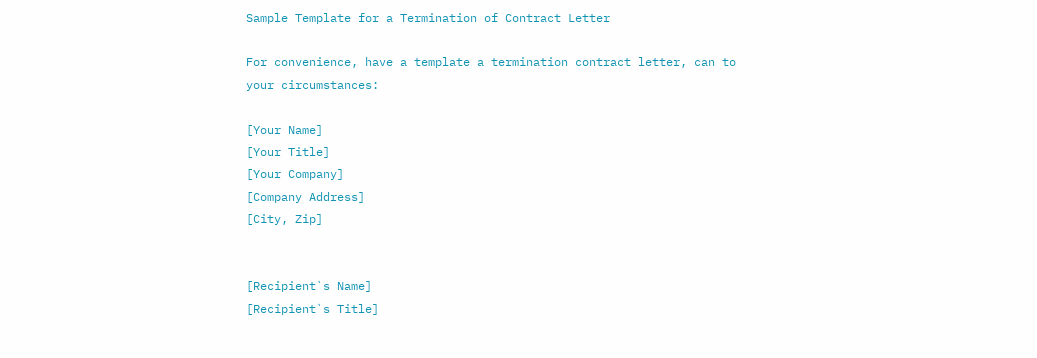Sample Template for a Termination of Contract Letter

For convenience, have a template a termination contract letter, can to your circumstances:

[Your Name]
[Your Title]
[Your Company]
[Company Address]
[City, Zip]


[Recipient`s Name]
[Recipient`s Title]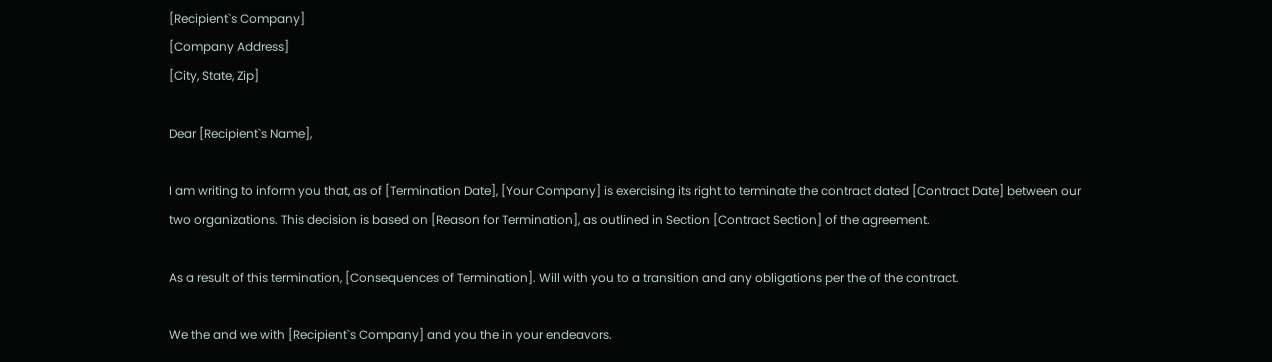[Recipient`s Company]
[Company Address]
[City, State, Zip]

Dear [Recipient`s Name],

I am writing to inform you that, as of [Termination Date], [Your Company] is exercising its right to terminate the contract dated [Contract Date] between our two organizations. This decision is based on [Reason for Termination], as outlined in Section [Contract Section] of the agreement.

As a result of this termination, [Consequences of Termination]. Will with you to a transition and any obligations per the of the contract.

We the and we with [Recipient`s Company] and you the in your endeavors.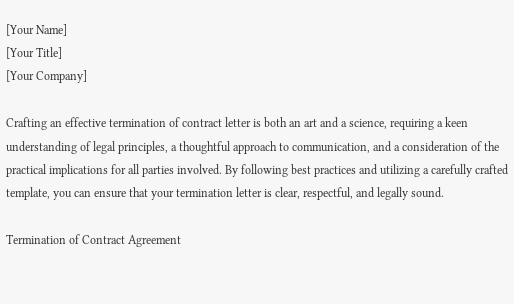[Your Name]
[Your Title]
[Your Company]

Crafting an effective termination of contract letter is both an art and a science, requiring a keen understanding of legal principles, a thoughtful approach to communication, and a consideration of the practical implications for all parties involved. By following best practices and utilizing a carefully crafted template, you can ensure that your termination letter is clear, respectful, and legally sound.

Termination of Contract Agreement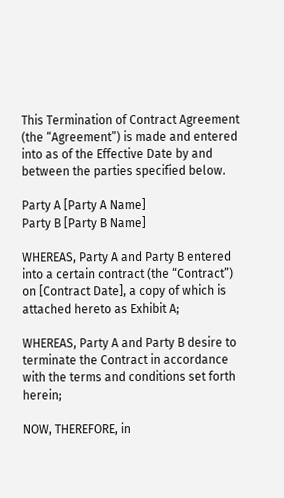This Termination of Contract Agreement (the “Agreement”) is made and entered into as of the Effective Date by and between the parties specified below.

Party A [Party A Name]
Party B [Party B Name]

WHEREAS, Party A and Party B entered into a certain contract (the “Contract”) on [Contract Date], a copy of which is attached hereto as Exhibit A;

WHEREAS, Party A and Party B desire to terminate the Contract in accordance with the terms and conditions set forth herein;

NOW, THEREFORE, in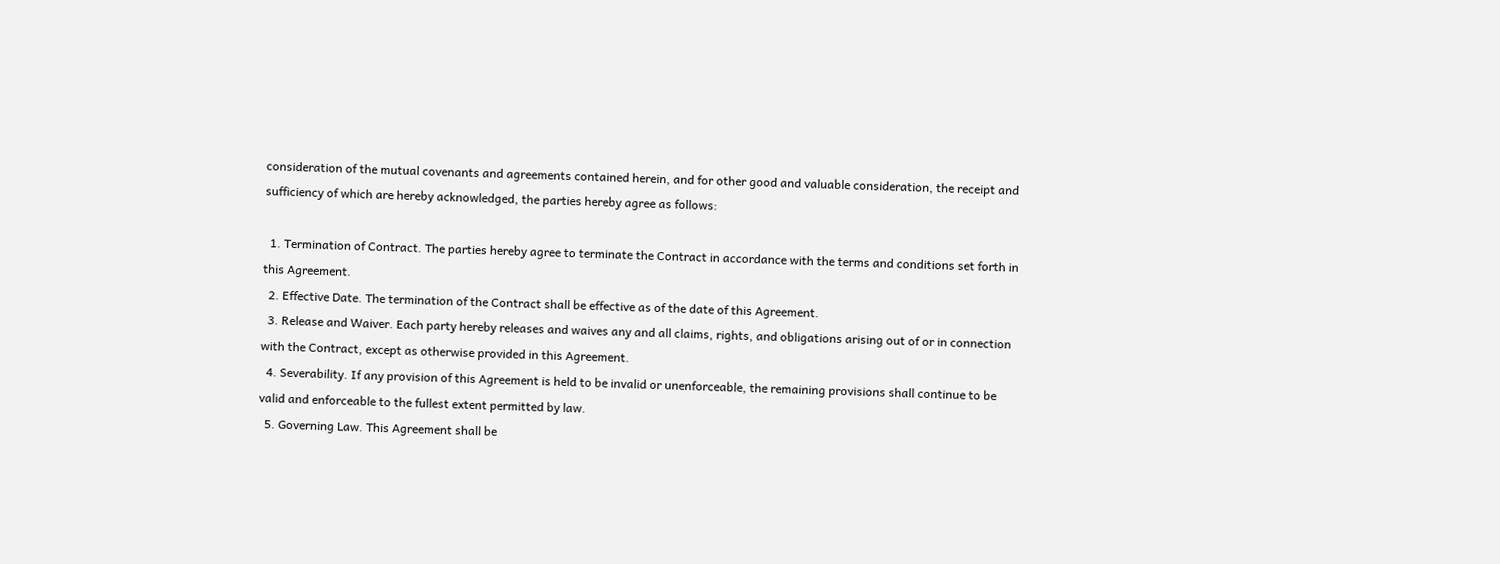consideration of the mutual covenants and agreements contained herein, and for other good and valuable consideration, the receipt and sufficiency of which are hereby acknowledged, the parties hereby agree as follows:

  1. Termination of Contract. The parties hereby agree to terminate the Contract in accordance with the terms and conditions set forth in this Agreement.
  2. Effective Date. The termination of the Contract shall be effective as of the date of this Agreement.
  3. Release and Waiver. Each party hereby releases and waives any and all claims, rights, and obligations arising out of or in connection with the Contract, except as otherwise provided in this Agreement.
  4. Severability. If any provision of this Agreement is held to be invalid or unenforceable, the remaining provisions shall continue to be valid and enforceable to the fullest extent permitted by law.
  5. Governing Law. This Agreement shall be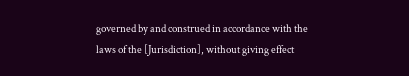governed by and construed in accordance with the laws of the [Jurisdiction], without giving effect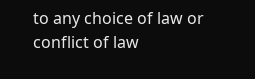to any choice of law or conflict of law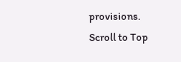provisions.
Scroll to Top